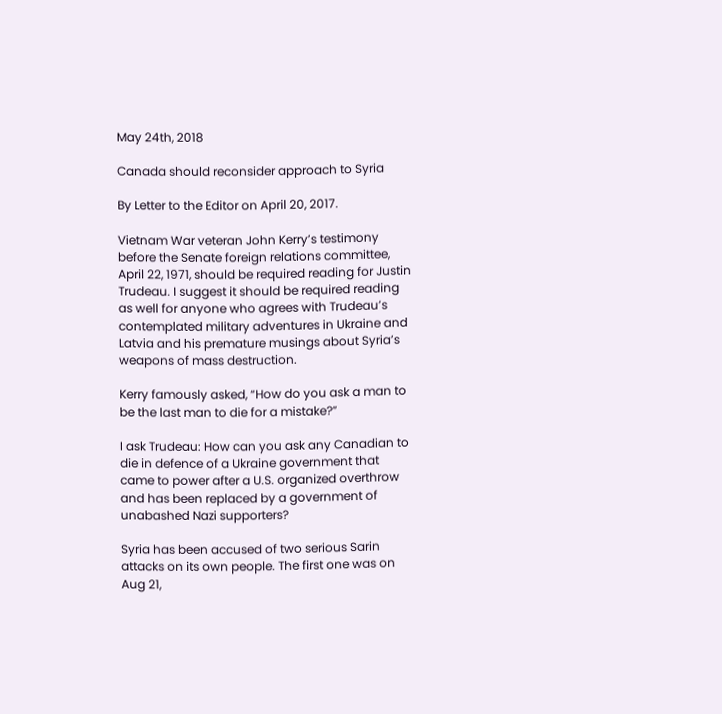May 24th, 2018

Canada should reconsider approach to Syria

By Letter to the Editor on April 20, 2017.

Vietnam War veteran John Kerry’s testimony before the Senate foreign relations committee, April 22, 1971, should be required reading for Justin Trudeau. I suggest it should be required reading as well for anyone who agrees with Trudeau’s contemplated military adventures in Ukraine and Latvia and his premature musings about Syria’s weapons of mass destruction.

Kerry famously asked, “How do you ask a man to be the last man to die for a mistake?”

I ask Trudeau: How can you ask any Canadian to die in defence of a Ukraine government that came to power after a U.S. organized overthrow and has been replaced by a government of unabashed Nazi supporters?

Syria has been accused of two serious Sarin attacks on its own people. The first one was on Aug 21,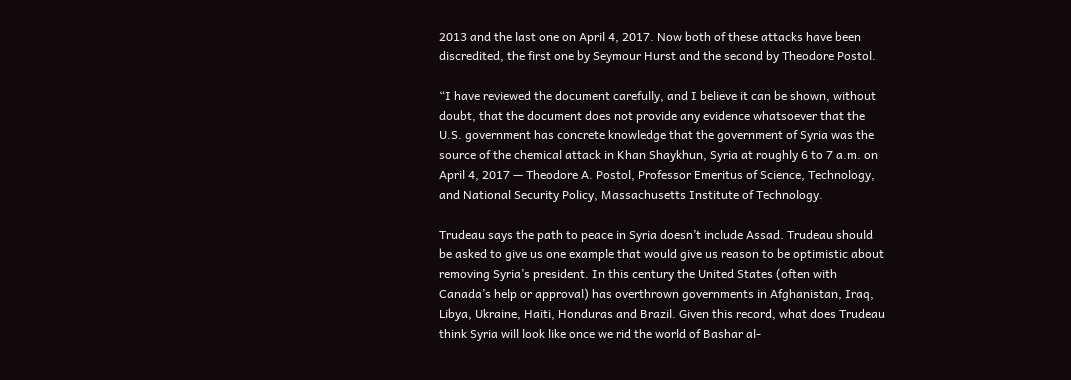2013 and the last one on April 4, 2017. Now both of these attacks have been discredited, the first one by Seymour Hurst and the second by Theodore Postol.

“I have reviewed the document carefully, and I believe it can be shown, without doubt, that the document does not provide any evidence whatsoever that the U.S. government has concrete knowledge that the government of Syria was the source of the chemical attack in Khan Shaykhun, Syria at roughly 6 to 7 a.m. on April 4, 2017 — Theodore A. Postol, Professor Emeritus of Science, Technology, and National Security Policy, Massachusetts Institute of Technology.

Trudeau says the path to peace in Syria doesn’t include Assad. Trudeau should be asked to give us one example that would give us reason to be optimistic about removing Syria’s president. In this century the United States (often with Canada’s help or approval) has overthrown governments in Afghanistan, Iraq, Libya, Ukraine, Haiti, Honduras and Brazil. Given this record, what does Trudeau think Syria will look like once we rid the world of Bashar al-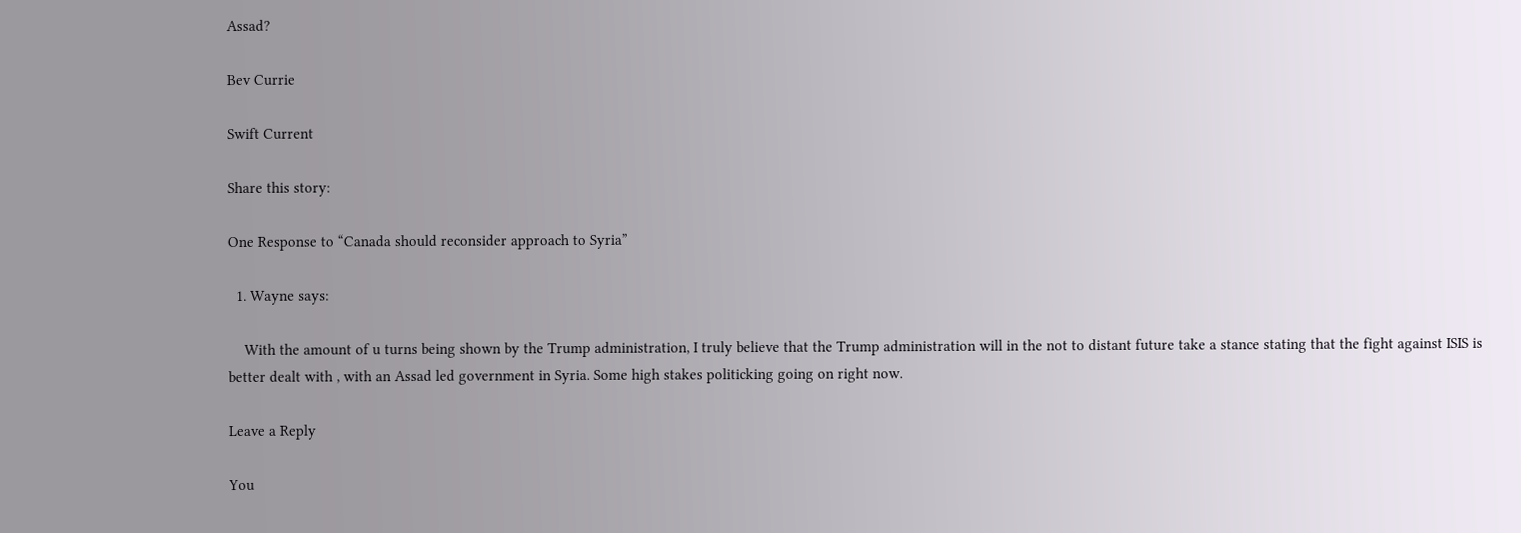Assad?

Bev Currie

Swift Current

Share this story:

One Response to “Canada should reconsider approach to Syria”

  1. Wayne says:

    With the amount of u turns being shown by the Trump administration, I truly believe that the Trump administration will in the not to distant future take a stance stating that the fight against ISIS is better dealt with , with an Assad led government in Syria. Some high stakes politicking going on right now.

Leave a Reply

You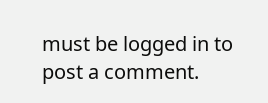must be logged in to post a comment.